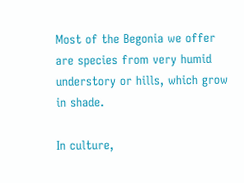Most of the Begonia we offer are species from very humid understory or hills, which grow in shade.

In culture,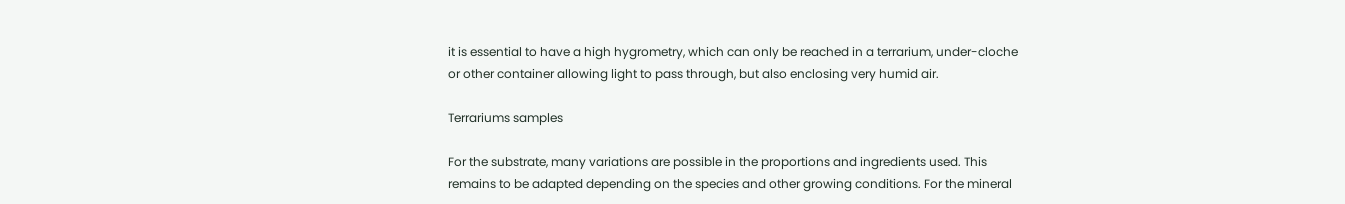it is essential to have a high hygrometry, which can only be reached in a terrarium, under-cloche or other container allowing light to pass through, but also enclosing very humid air.

Terrariums samples

For the substrate, many variations are possible in the proportions and ingredients used. This remains to be adapted depending on the species and other growing conditions. For the mineral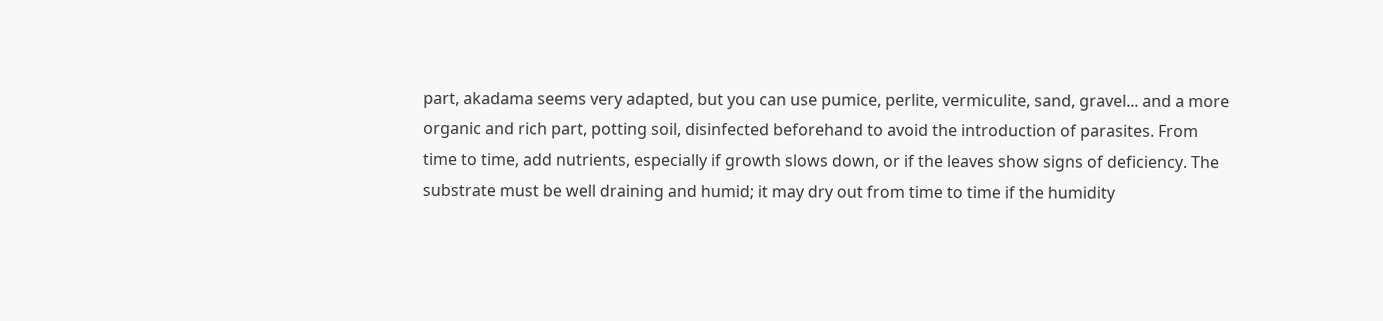part, akadama seems very adapted, but you can use pumice, perlite, vermiculite, sand, gravel... and a more organic and rich part, potting soil, disinfected beforehand to avoid the introduction of parasites. From time to time, add nutrients, especially if growth slows down, or if the leaves show signs of deficiency. The substrate must be well draining and humid; it may dry out from time to time if the humidity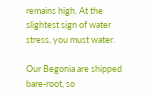remains high. At the slightest sign of water stress, you must water.

Our Begonia are shipped bare-root, so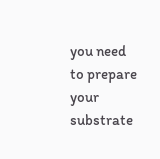you need to prepare your substrate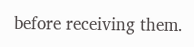before receiving them.